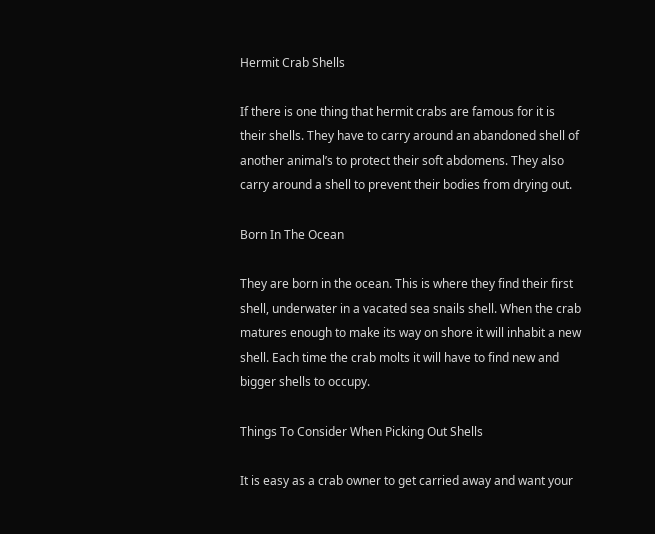Hermit Crab Shells

If there is one thing that hermit crabs are famous for it is their shells. They have to carry around an abandoned shell of another animal’s to protect their soft abdomens. They also carry around a shell to prevent their bodies from drying out.

Born In The Ocean

They are born in the ocean. This is where they find their first  shell, underwater in a vacated sea snails shell. When the crab matures enough to make its way on shore it will inhabit a new shell. Each time the crab molts it will have to find new and bigger shells to occupy.

Things To Consider When Picking Out Shells

It is easy as a crab owner to get carried away and want your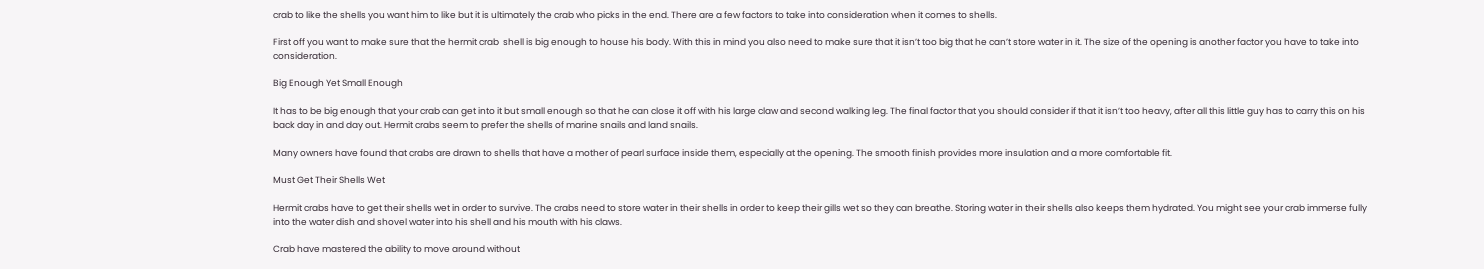crab to like the shells you want him to like but it is ultimately the crab who picks in the end. There are a few factors to take into consideration when it comes to shells.

First off you want to make sure that the hermit crab  shell is big enough to house his body. With this in mind you also need to make sure that it isn’t too big that he can’t store water in it. The size of the opening is another factor you have to take into consideration.

Big Enough Yet Small Enough

It has to be big enough that your crab can get into it but small enough so that he can close it off with his large claw and second walking leg. The final factor that you should consider if that it isn’t too heavy, after all this little guy has to carry this on his back day in and day out. Hermit crabs seem to prefer the shells of marine snails and land snails.

Many owners have found that crabs are drawn to shells that have a mother of pearl surface inside them, especially at the opening. The smooth finish provides more insulation and a more comfortable fit.

Must Get Their Shells Wet

Hermit crabs have to get their shells wet in order to survive. The crabs need to store water in their shells in order to keep their gills wet so they can breathe. Storing water in their shells also keeps them hydrated. You might see your crab immerse fully into the water dish and shovel water into his shell and his mouth with his claws.

Crab have mastered the ability to move around without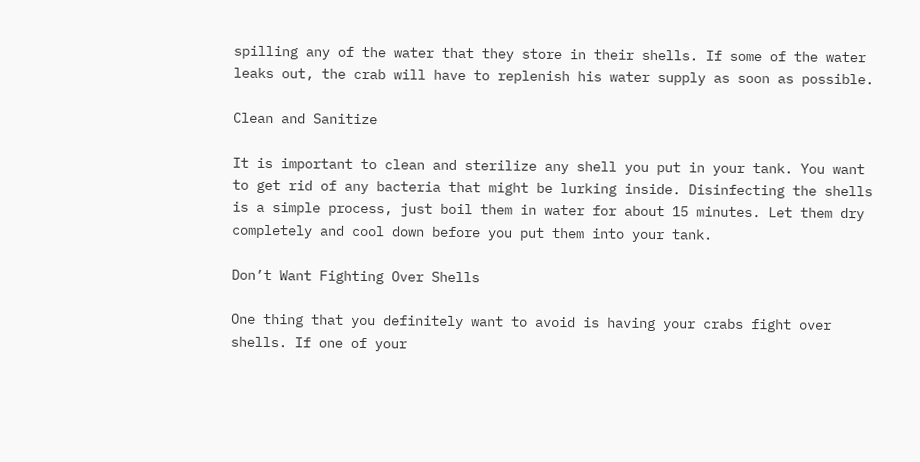spilling any of the water that they store in their shells. If some of the water leaks out, the crab will have to replenish his water supply as soon as possible.

Clean and Sanitize

It is important to clean and sterilize any shell you put in your tank. You want to get rid of any bacteria that might be lurking inside. Disinfecting the shells is a simple process, just boil them in water for about 15 minutes. Let them dry completely and cool down before you put them into your tank.

Don’t Want Fighting Over Shells

One thing that you definitely want to avoid is having your crabs fight over shells. If one of your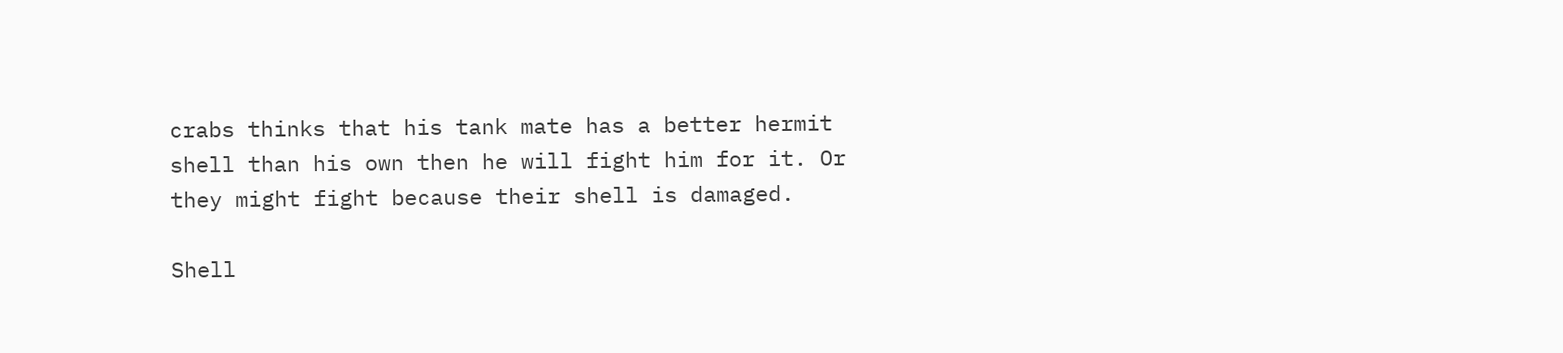crabs thinks that his tank mate has a better hermit shell than his own then he will fight him for it. Or they might fight because their shell is damaged.

Shell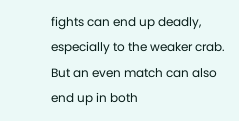fights can end up deadly, especially to the weaker crab. But an even match can also end up in both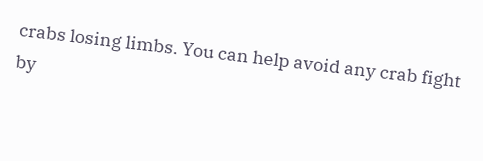crabs losing limbs. You can help avoid any crab fight by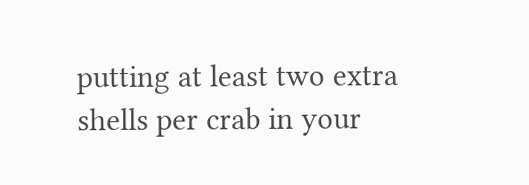putting at least two extra shells per crab in your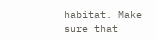habitat. Make sure that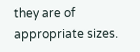they are of appropriate sizes.